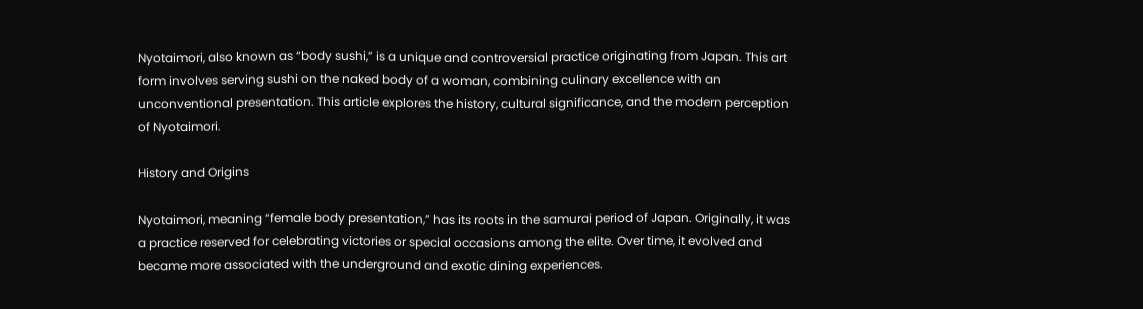Nyotaimori, also known as “body sushi,” is a unique and controversial practice originating from Japan. This art form involves serving sushi on the naked body of a woman, combining culinary excellence with an unconventional presentation. This article explores the history, cultural significance, and the modern perception of Nyotaimori.

History and Origins

Nyotaimori, meaning “female body presentation,” has its roots in the samurai period of Japan. Originally, it was a practice reserved for celebrating victories or special occasions among the elite. Over time, it evolved and became more associated with the underground and exotic dining experiences.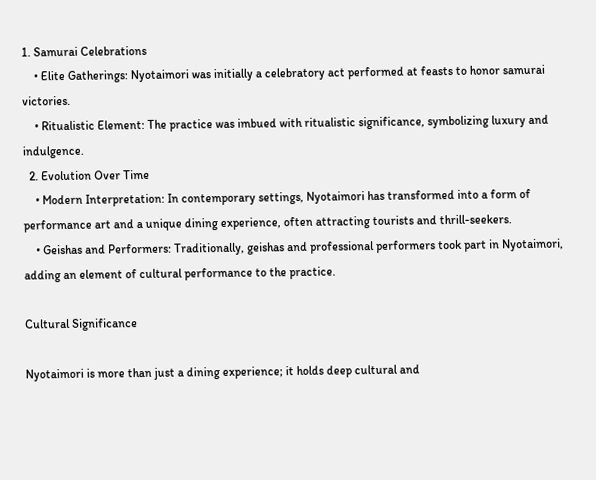1. Samurai Celebrations
    • Elite Gatherings: Nyotaimori was initially a celebratory act performed at feasts to honor samurai victories.
    • Ritualistic Element: The practice was imbued with ritualistic significance, symbolizing luxury and indulgence.
  2. Evolution Over Time
    • Modern Interpretation: In contemporary settings, Nyotaimori has transformed into a form of performance art and a unique dining experience, often attracting tourists and thrill-seekers.
    • Geishas and Performers: Traditionally, geishas and professional performers took part in Nyotaimori, adding an element of cultural performance to the practice.

Cultural Significance

Nyotaimori is more than just a dining experience; it holds deep cultural and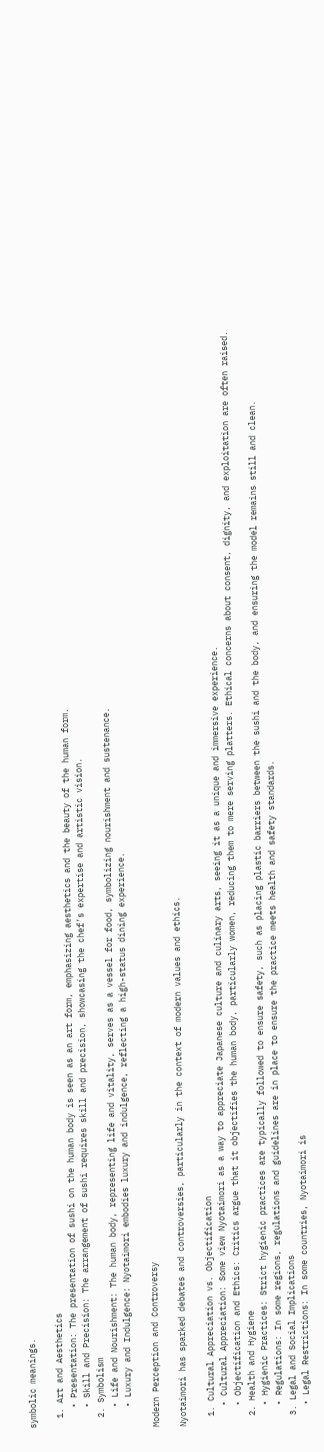symbolic meanings.

  1. Art and Aesthetics
    • Presentation: The presentation of sushi on the human body is seen as an art form, emphasizing aesthetics and the beauty of the human form.
    • Skill and Precision: The arrangement of sushi requires skill and precision, showcasing the chef’s expertise and artistic vision.
  2. Symbolism
    • Life and Nourishment: The human body, representing life and vitality, serves as a vessel for food, symbolizing nourishment and sustenance.
    • Luxury and Indulgence: Nyotaimori embodies luxury and indulgence, reflecting a high-status dining experience.

Modern Perception and Controversy

Nyotaimori has sparked debates and controversies, particularly in the context of modern values and ethics.

  1. Cultural Appreciation vs. Objectification
    • Cultural Appreciation: Some view Nyotaimori as a way to appreciate Japanese culture and culinary arts, seeing it as a unique and immersive experience.
    • Objectification and Ethics: Critics argue that it objectifies the human body, particularly women, reducing them to mere serving platters. Ethical concerns about consent, dignity, and exploitation are often raised.
  2. Health and Hygiene
    • Hygienic Practices: Strict hygienic practices are typically followed to ensure safety, such as placing plastic barriers between the sushi and the body, and ensuring the model remains still and clean.
    • Regulations: In some regions, regulations and guidelines are in place to ensure the practice meets health and safety standards.
  3. Legal and Social Implications
    • Legal Restrictions: In some countries, Nyotaimori is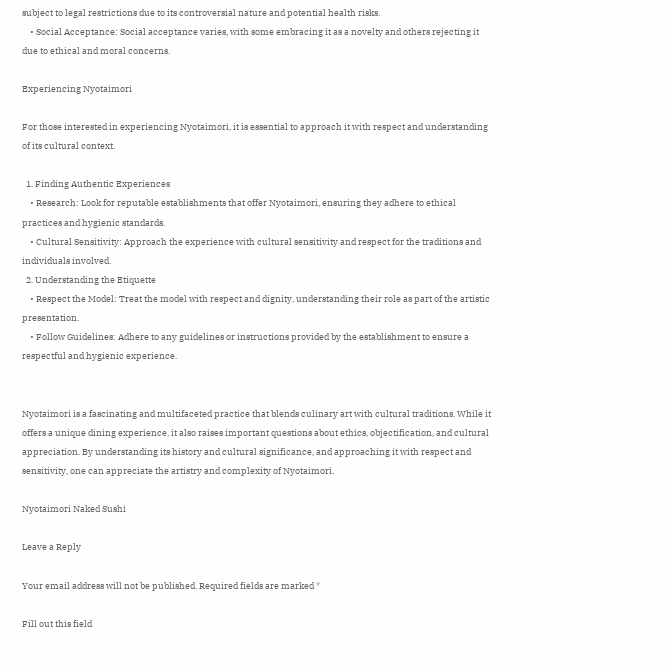subject to legal restrictions due to its controversial nature and potential health risks.
    • Social Acceptance: Social acceptance varies, with some embracing it as a novelty and others rejecting it due to ethical and moral concerns.

Experiencing Nyotaimori

For those interested in experiencing Nyotaimori, it is essential to approach it with respect and understanding of its cultural context.

  1. Finding Authentic Experiences
    • Research: Look for reputable establishments that offer Nyotaimori, ensuring they adhere to ethical practices and hygienic standards.
    • Cultural Sensitivity: Approach the experience with cultural sensitivity and respect for the traditions and individuals involved.
  2. Understanding the Etiquette
    • Respect the Model: Treat the model with respect and dignity, understanding their role as part of the artistic presentation.
    • Follow Guidelines: Adhere to any guidelines or instructions provided by the establishment to ensure a respectful and hygienic experience.


Nyotaimori is a fascinating and multifaceted practice that blends culinary art with cultural traditions. While it offers a unique dining experience, it also raises important questions about ethics, objectification, and cultural appreciation. By understanding its history and cultural significance, and approaching it with respect and sensitivity, one can appreciate the artistry and complexity of Nyotaimori.

Nyotaimori Naked Sushi

Leave a Reply

Your email address will not be published. Required fields are marked *

Fill out this field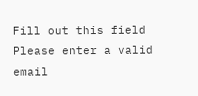Fill out this field
Please enter a valid email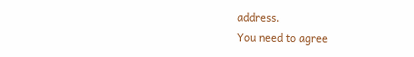address.
You need to agree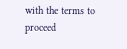with the terms to proceed